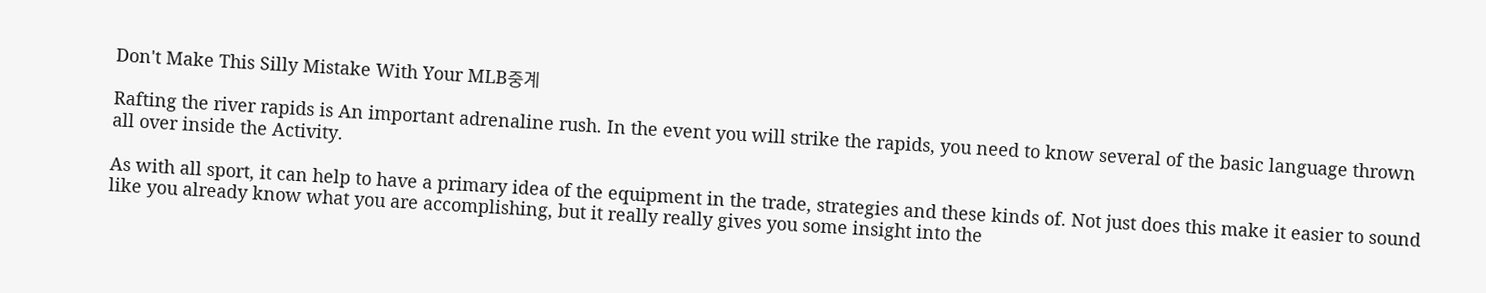Don't Make This Silly Mistake With Your MLB중계

Rafting the river rapids is An important adrenaline rush. In the event you will strike the rapids, you need to know several of the basic language thrown all over inside the Activity.

As with all sport, it can help to have a primary idea of the equipment in the trade, strategies and these kinds of. Not just does this make it easier to sound like you already know what you are accomplishing, but it really really gives you some insight into the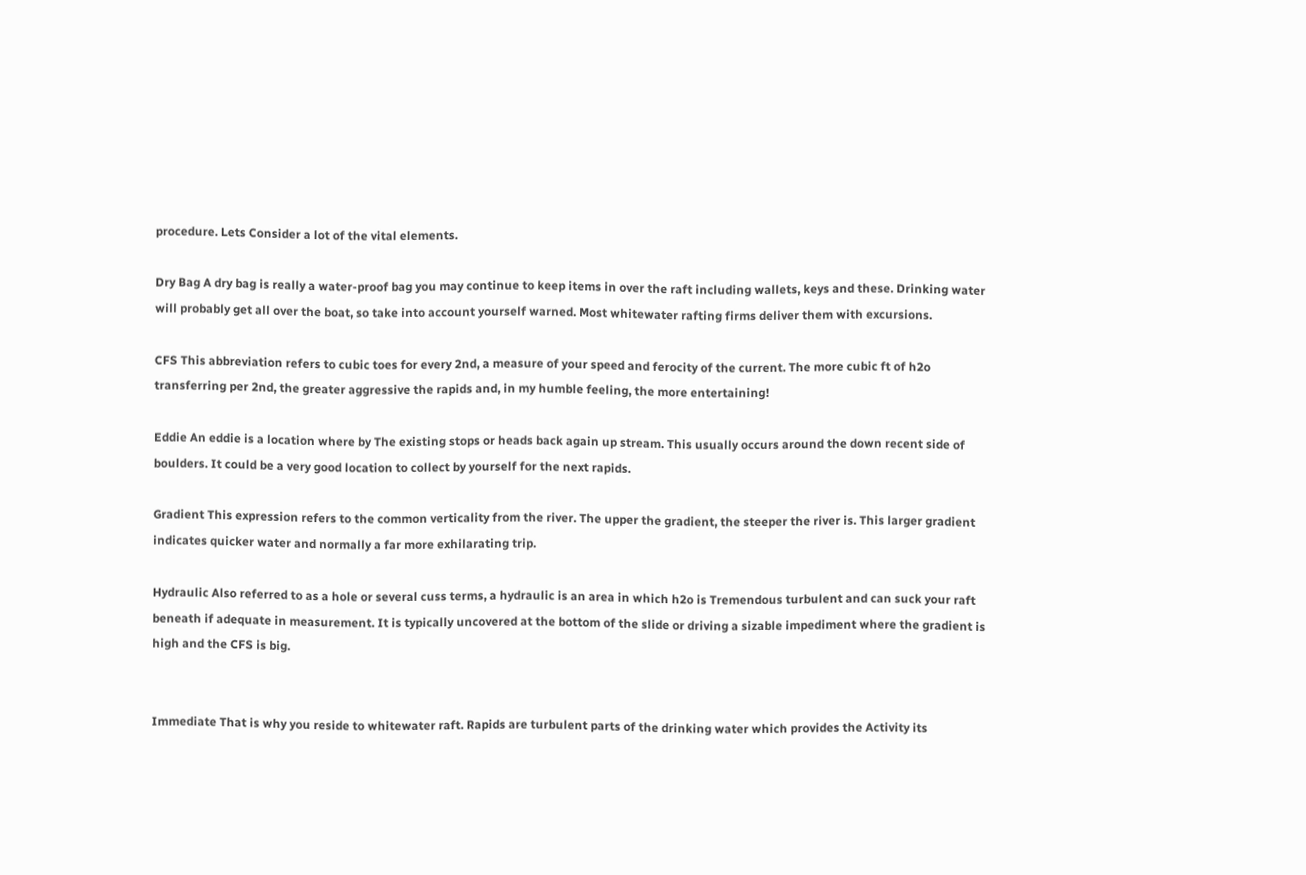procedure. Lets Consider a lot of the vital elements.

Dry Bag A dry bag is really a water-proof bag you may continue to keep items in over the raft including wallets, keys and these. Drinking water will probably get all over the boat, so take into account yourself warned. Most whitewater rafting firms deliver them with excursions.

CFS This abbreviation refers to cubic toes for every 2nd, a measure of your speed and ferocity of the current. The more cubic ft of h2o transferring per 2nd, the greater aggressive the rapids and, in my humble feeling, the more entertaining!

Eddie An eddie is a location where by The existing stops or heads back again up stream. This usually occurs around the down recent side of boulders. It could be a very good location to collect by yourself for the next rapids.

Gradient This expression refers to the common verticality from the river. The upper the gradient, the steeper the river is. This larger gradient indicates quicker water and normally a far more exhilarating trip.

Hydraulic Also referred to as a hole or several cuss terms, a hydraulic is an area in which h2o is Tremendous turbulent and can suck your raft beneath if adequate in measurement. It is typically uncovered at the bottom of the slide or driving a sizable impediment where the gradient is high and the CFS is big.


Immediate That is why you reside to whitewater raft. Rapids are turbulent parts of the drinking water which provides the Activity its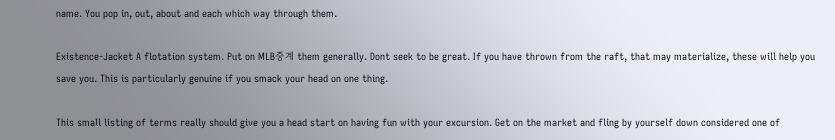name. You pop in, out, about and each which way through them.

Existence-Jacket A flotation system. Put on MLB중계 them generally. Dont seek to be great. If you have thrown from the raft, that may materialize, these will help you save you. This is particularly genuine if you smack your head on one thing.

This small listing of terms really should give you a head start on having fun with your excursion. Get on the market and fling by yourself down considered one of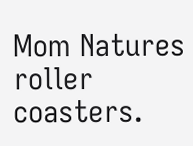Mom Natures roller coasters.